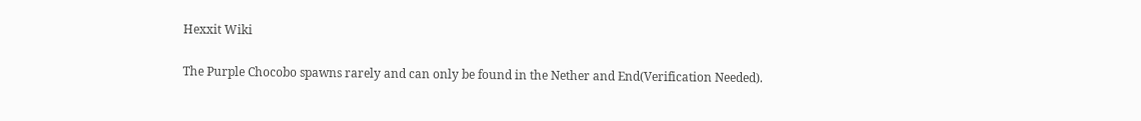Hexxit Wiki

The Purple Chocobo spawns rarely and can only be found in the Nether and End(Verification Needed).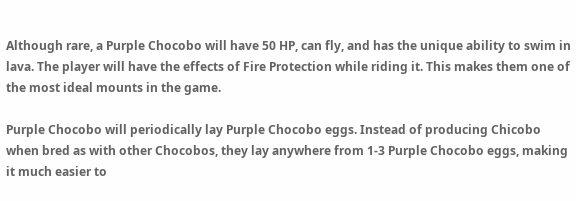Although rare, a Purple Chocobo will have 50 HP, can fly, and has the unique ability to swim in lava. The player will have the effects of Fire Protection while riding it. This makes them one of the most ideal mounts in the game.

Purple Chocobo will periodically lay Purple Chocobo eggs. Instead of producing Chicobo when bred as with other Chocobos, they lay anywhere from 1-3 Purple Chocobo eggs, making it much easier to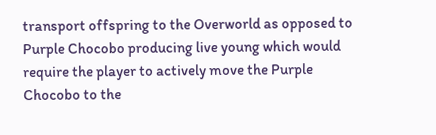transport offspring to the Overworld as opposed to Purple Chocobo producing live young which would require the player to actively move the Purple Chocobo to the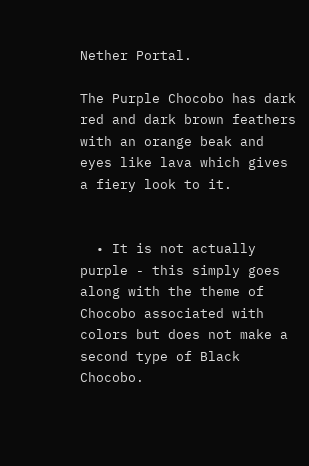Nether Portal.

The Purple Chocobo has dark red and dark brown feathers with an orange beak and eyes like lava which gives a fiery look to it.


  • It is not actually purple - this simply goes along with the theme of Chocobo associated with colors but does not make a second type of Black Chocobo.